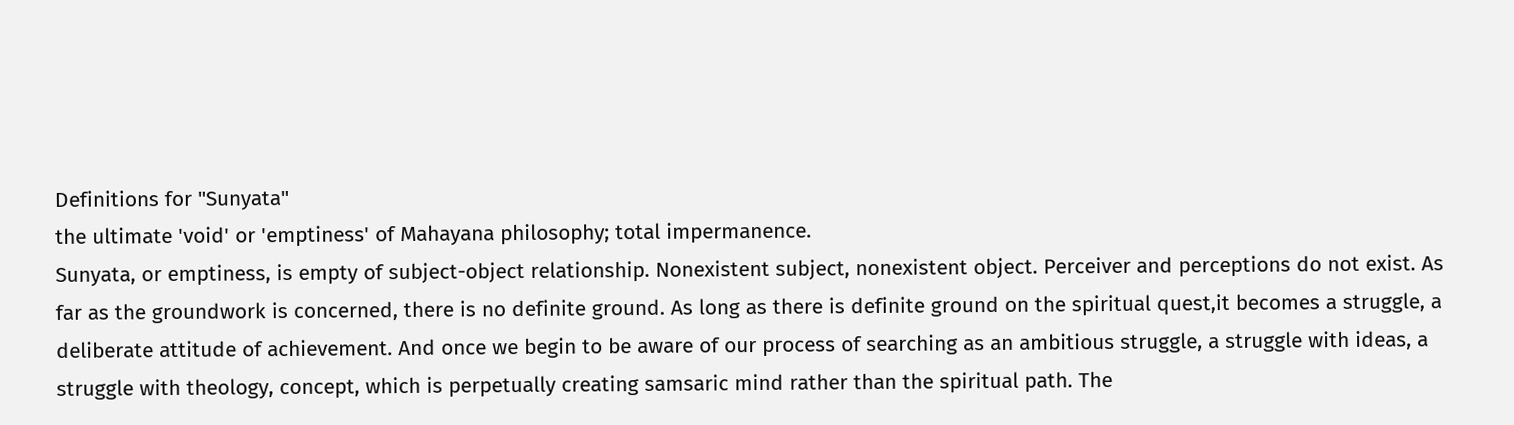Definitions for "Sunyata"
the ultimate 'void' or 'emptiness' of Mahayana philosophy; total impermanence.
Sunyata, or emptiness, is empty of subject-object relationship. Nonexistent subject, nonexistent object. Perceiver and perceptions do not exist. As far as the groundwork is concerned, there is no definite ground. As long as there is definite ground on the spiritual quest,it becomes a struggle, a deliberate attitude of achievement. And once we begin to be aware of our process of searching as an ambitious struggle, a struggle with ideas, a struggle with theology, concept, which is perpetually creating samsaric mind rather than the spiritual path. The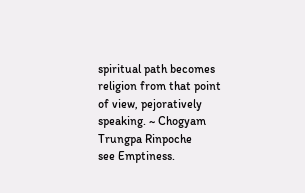spiritual path becomes religion from that point of view, pejoratively speaking. ~ Chogyam Trungpa Rinpoche
see Emptiness.